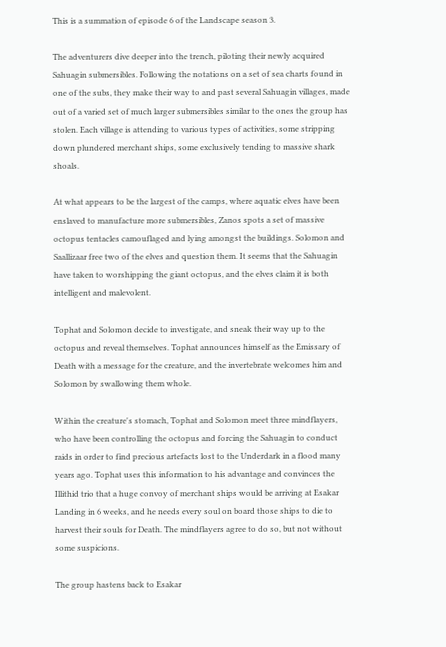This is a summation of episode 6 of the Landscape season 3.

The adventurers dive deeper into the trench, piloting their newly acquired Sahuagin submersibles. Following the notations on a set of sea charts found in one of the subs, they make their way to and past several Sahuagin villages, made out of a varied set of much larger submersibles similar to the ones the group has stolen. Each village is attending to various types of activities, some stripping down plundered merchant ships, some exclusively tending to massive shark shoals.

At what appears to be the largest of the camps, where aquatic elves have been enslaved to manufacture more submersibles, Zanos spots a set of massive octopus tentacles camouflaged and lying amongst the buildings. Solomon and Saallizaar free two of the elves and question them. It seems that the Sahuagin have taken to worshipping the giant octopus, and the elves claim it is both intelligent and malevolent.

Tophat and Solomon decide to investigate, and sneak their way up to the octopus and reveal themselves. Tophat announces himself as the Emissary of Death with a message for the creature, and the invertebrate welcomes him and Solomon by swallowing them whole.

Within the creature's stomach, Tophat and Solomon meet three mindflayers, who have been controlling the octopus and forcing the Sahuagin to conduct raids in order to find precious artefacts lost to the Underdark in a flood many years ago. Tophat uses this information to his advantage and convinces the Illithid trio that a huge convoy of merchant ships would be arriving at Esakar Landing in 6 weeks, and he needs every soul on board those ships to die to harvest their souls for Death. The mindflayers agree to do so, but not without some suspicions.

The group hastens back to Esakar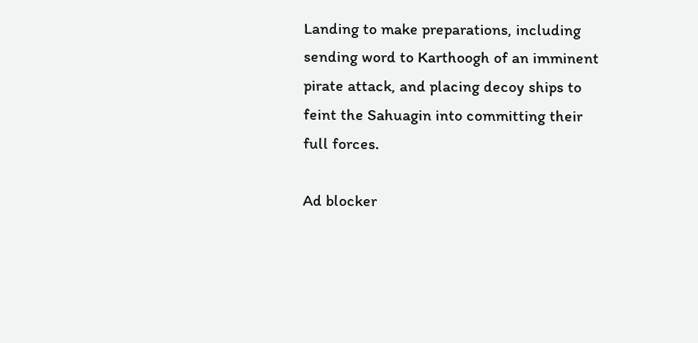Landing to make preparations, including sending word to Karthoogh of an imminent pirate attack, and placing decoy ships to feint the Sahuagin into committing their full forces.

Ad blocker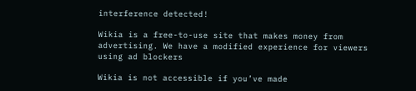interference detected!

Wikia is a free-to-use site that makes money from advertising. We have a modified experience for viewers using ad blockers

Wikia is not accessible if you’ve made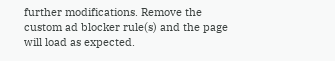further modifications. Remove the custom ad blocker rule(s) and the page will load as expected.